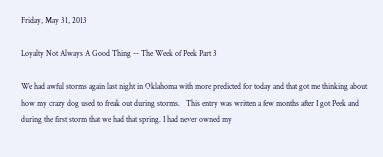Friday, May 31, 2013

Loyalty Not Always A Good Thing -- The Week of Peek Part 3

We had awful storms again last night in Oklahoma with more predicted for today and that got me thinking about how my crazy dog used to freak out during storms.   This entry was written a few months after I got Peek and during the first storm that we had that spring. I had never owned my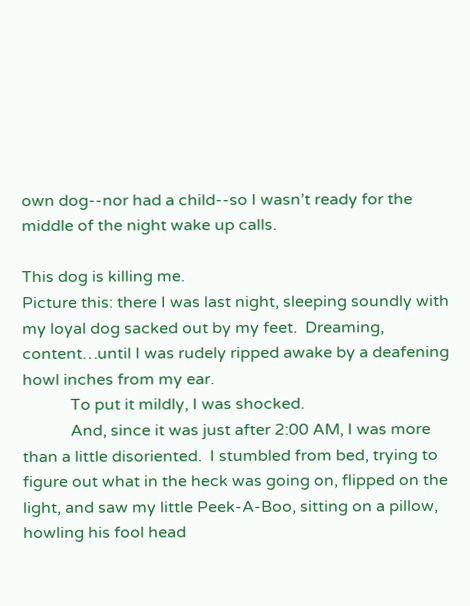own dog--nor had a child--so I wasn’t ready for the middle of the night wake up calls.

This dog is killing me.
Picture this: there I was last night, sleeping soundly with my loyal dog sacked out by my feet.  Dreaming, content…until I was rudely ripped awake by a deafening howl inches from my ear.
            To put it mildly, I was shocked.
            And, since it was just after 2:00 AM, I was more than a little disoriented.  I stumbled from bed, trying to figure out what in the heck was going on, flipped on the light, and saw my little Peek-A-Boo, sitting on a pillow, howling his fool head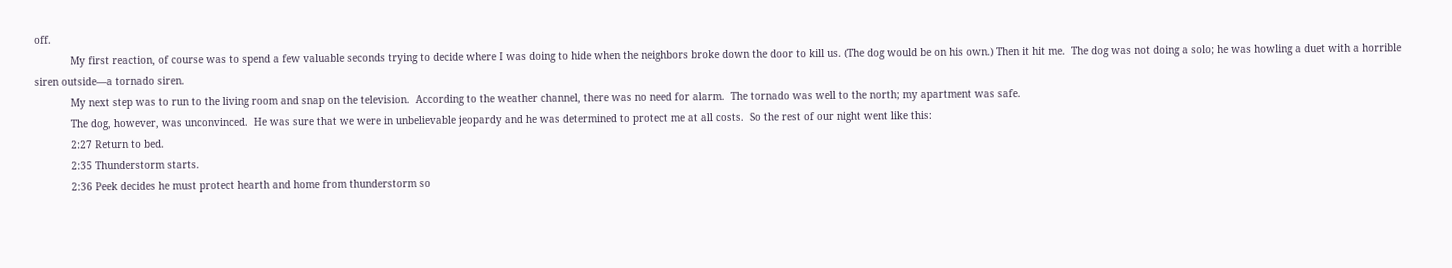off.
            My first reaction, of course was to spend a few valuable seconds trying to decide where I was doing to hide when the neighbors broke down the door to kill us. (The dog would be on his own.) Then it hit me.  The dog was not doing a solo; he was howling a duet with a horrible siren outside—a tornado siren.
            My next step was to run to the living room and snap on the television.  According to the weather channel, there was no need for alarm.  The tornado was well to the north; my apartment was safe.
            The dog, however, was unconvinced.  He was sure that we were in unbelievable jeopardy and he was determined to protect me at all costs.  So the rest of our night went like this:
            2:27 Return to bed.
            2:35 Thunderstorm starts.
            2:36 Peek decides he must protect hearth and home from thunderstorm so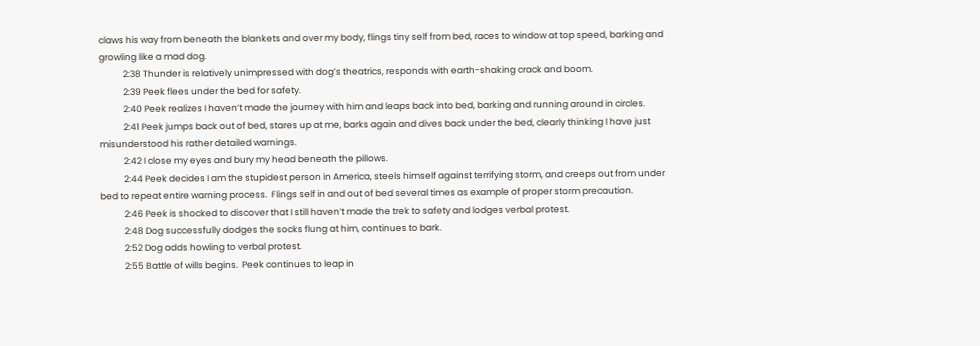claws his way from beneath the blankets and over my body, flings tiny self from bed, races to window at top speed, barking and growling like a mad dog.
            2:38 Thunder is relatively unimpressed with dog’s theatrics, responds with earth-shaking crack and boom.
            2:39 Peek flees under the bed for safety.
            2:40 Peek realizes I haven’t made the journey with him and leaps back into bed, barking and running around in circles.
            2:41 Peek jumps back out of bed, stares up at me, barks again and dives back under the bed, clearly thinking I have just misunderstood his rather detailed warnings.
            2:42 I close my eyes and bury my head beneath the pillows.
            2:44 Peek decides I am the stupidest person in America, steels himself against terrifying storm, and creeps out from under bed to repeat entire warning process.  Flings self in and out of bed several times as example of proper storm precaution.
            2:46 Peek is shocked to discover that I still haven’t made the trek to safety and lodges verbal protest.
            2:48 Dog successfully dodges the socks flung at him, continues to bark.
            2:52 Dog adds howling to verbal protest.
            2:55 Battle of wills begins.  Peek continues to leap in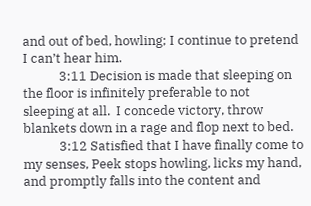and out of bed, howling; I continue to pretend I can’t hear him.
            3:11 Decision is made that sleeping on the floor is infinitely preferable to not sleeping at all.  I concede victory, throw blankets down in a rage and flop next to bed.
            3:12 Satisfied that I have finally come to my senses, Peek stops howling, licks my hand, and promptly falls into the content and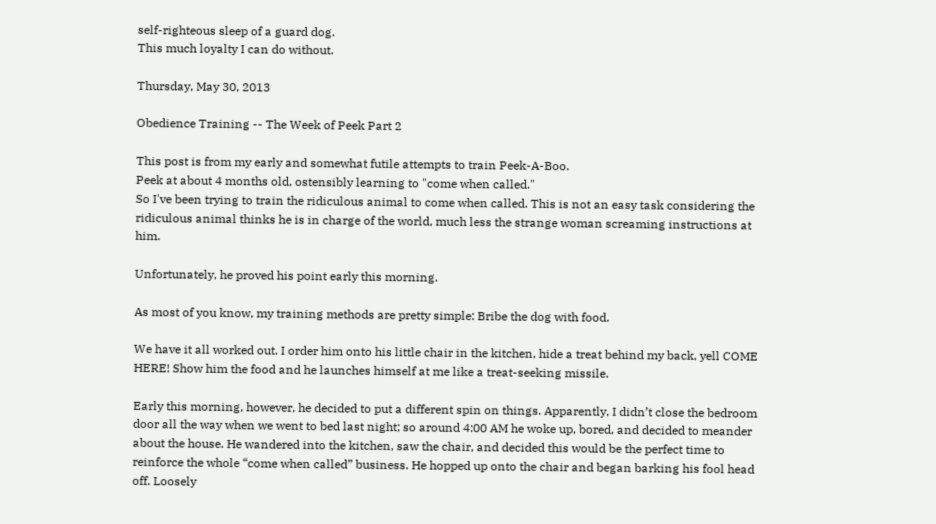self-righteous sleep of a guard dog.
This much loyalty I can do without.

Thursday, May 30, 2013

Obedience Training -- The Week of Peek Part 2

This post is from my early and somewhat futile attempts to train Peek-A-Boo.
Peek at about 4 months old, ostensibly learning to "come when called."
So I've been trying to train the ridiculous animal to come when called. This is not an easy task considering the ridiculous animal thinks he is in charge of the world, much less the strange woman screaming instructions at him.

Unfortunately, he proved his point early this morning.

As most of you know, my training methods are pretty simple: Bribe the dog with food.

We have it all worked out. I order him onto his little chair in the kitchen, hide a treat behind my back, yell COME HERE! Show him the food and he launches himself at me like a treat-seeking missile.

Early this morning, however, he decided to put a different spin on things. Apparently, I didn’t close the bedroom door all the way when we went to bed last night; so around 4:00 AM he woke up, bored, and decided to meander about the house. He wandered into the kitchen, saw the chair, and decided this would be the perfect time to reinforce the whole “come when called” business. He hopped up onto the chair and began barking his fool head off. Loosely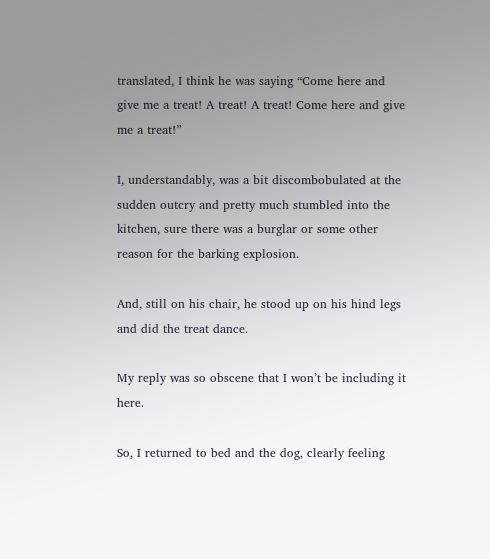translated, I think he was saying “Come here and give me a treat! A treat! A treat! Come here and give me a treat!”

I, understandably, was a bit discombobulated at the sudden outcry and pretty much stumbled into the kitchen, sure there was a burglar or some other reason for the barking explosion.

And, still on his chair, he stood up on his hind legs and did the treat dance.

My reply was so obscene that I won’t be including it here.

So, I returned to bed and the dog, clearly feeling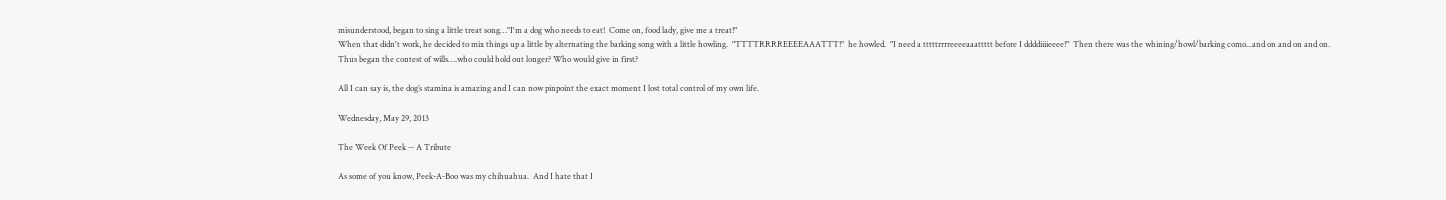misunderstood, began to sing a little treat song…"I'm a dog who needs to eat!  Come on, food lady, give me a treat!"
When that didn't work, he decided to mix things up a little by alternating the barking song with a little howling.  "TTTTRRRREEEEAAATTT!"  he howled.  "I need a tttttrrrreeeeaaattttt before I ddddiiiieeee!"  Then there was the whining/howl/barking como...and on and on and on.
Thus began the contest of wills….who could hold out longer? Who would give in first?

All I can say is, the dog’s stamina is amazing and I can now pinpoint the exact moment I lost total control of my own life.

Wednesday, May 29, 2013

The Week Of Peek -- A Tribute

As some of you know, Peek-A-Boo was my chihuahua.  And I hate that I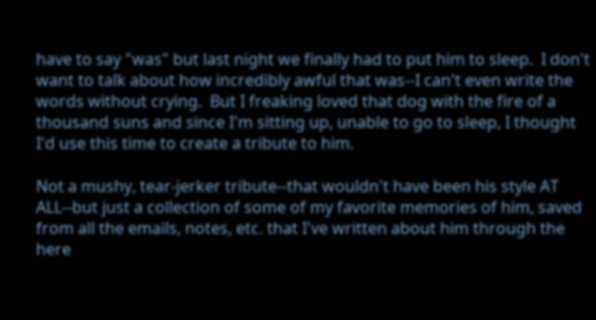have to say "was" but last night we finally had to put him to sleep.  I don't want to talk about how incredibly awful that was--I can't even write the words without crying.  But I freaking loved that dog with the fire of a thousand suns and since I'm sitting up, unable to go to sleep, I thought I'd use this time to create a tribute to him.

Not a mushy, tear-jerker tribute--that wouldn't have been his style AT ALL--but just a collection of some of my favorite memories of him, saved from all the emails, notes, etc. that I've written about him through the here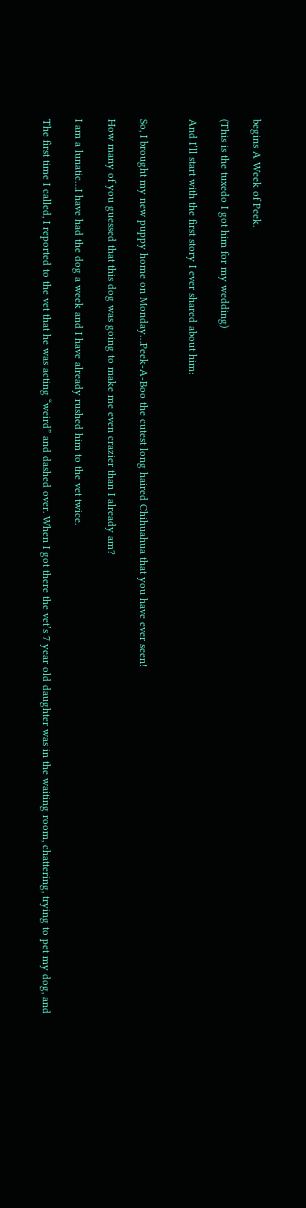begins A Week of Peek.

(This is the tuxedo I got him for my wedding)

And I’ll start with the first story I ever shared about him:


So, I brought my new puppy home on Monday…Peek-A-Boo the cutest long haired Chihuahua that you have ever seen!

How many of you guessed that this dog was going to make me even crazier than I already am?

I am a lunatic…I have had the dog a week and I have already rushed him to the vet twice.

The first time I called, I reported to the vet that he was acting “weird” and dashed over. When I got there the vet’s 7 year old daughter was in the waiting room, chattering, trying to pet my dog, and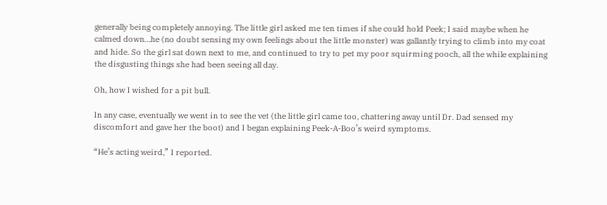generally being completely annoying. The little girl asked me ten times if she could hold Peek; I said maybe when he calmed down…he (no doubt sensing my own feelings about the little monster) was gallantly trying to climb into my coat and hide. So the girl sat down next to me, and continued to try to pet my poor squirming pooch, all the while explaining the disgusting things she had been seeing all day.

Oh, how I wished for a pit bull.

In any case, eventually we went in to see the vet (the little girl came too, chattering away until Dr. Dad sensed my discomfort and gave her the boot) and I began explaining Peek-A-Boo’s weird symptoms.

“He’s acting weird,” I reported.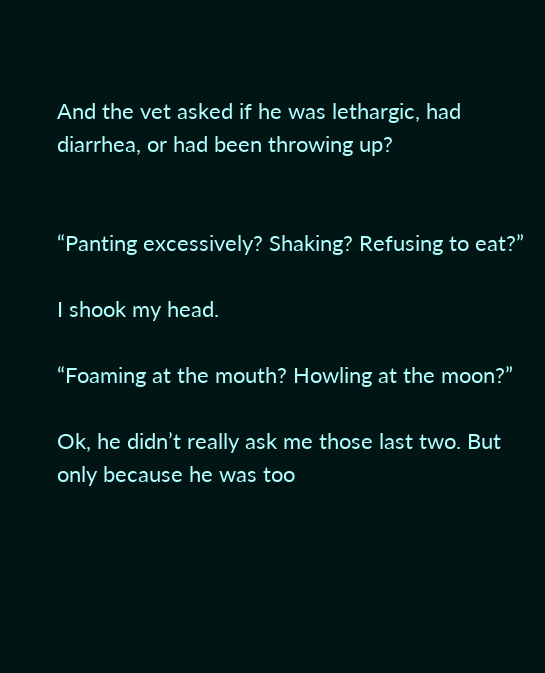And the vet asked if he was lethargic, had diarrhea, or had been throwing up?


“Panting excessively? Shaking? Refusing to eat?”

I shook my head.

“Foaming at the mouth? Howling at the moon?”

Ok, he didn’t really ask me those last two. But only because he was too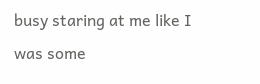busy staring at me like I was some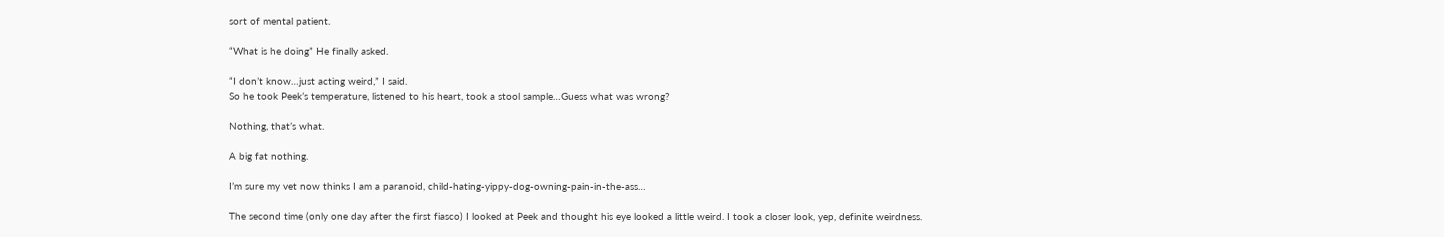sort of mental patient.

“What is he doing” He finally asked.

“I don’t know…just acting weird,” I said.
So he took Peek’s temperature, listened to his heart, took a stool sample…Guess what was wrong?

Nothing, that’s what.

A big fat nothing.

I’m sure my vet now thinks I am a paranoid, child-hating-yippy-dog-owning-pain-in-the-ass…

The second time (only one day after the first fiasco) I looked at Peek and thought his eye looked a little weird. I took a closer look, yep, definite weirdness.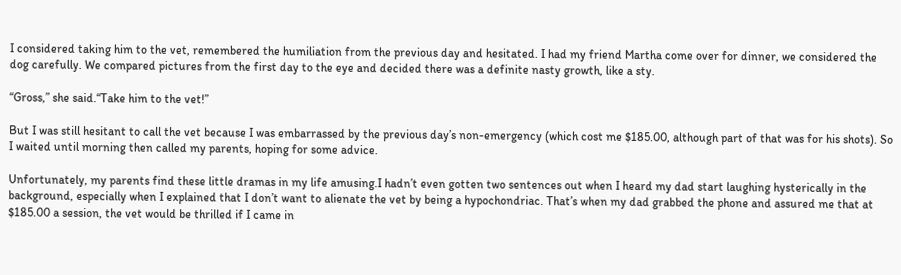I considered taking him to the vet, remembered the humiliation from the previous day and hesitated. I had my friend Martha come over for dinner, we considered the dog carefully. We compared pictures from the first day to the eye and decided there was a definite nasty growth, like a sty.

“Gross,” she said.“Take him to the vet!”

But I was still hesitant to call the vet because I was embarrassed by the previous day’s non-emergency (which cost me $185.00, although part of that was for his shots). So I waited until morning then called my parents, hoping for some advice.

Unfortunately, my parents find these little dramas in my life amusing.I hadn’t even gotten two sentences out when I heard my dad start laughing hysterically in the background, especially when I explained that I don’t want to alienate the vet by being a hypochondriac. That’s when my dad grabbed the phone and assured me that at $185.00 a session, the vet would be thrilled if I came in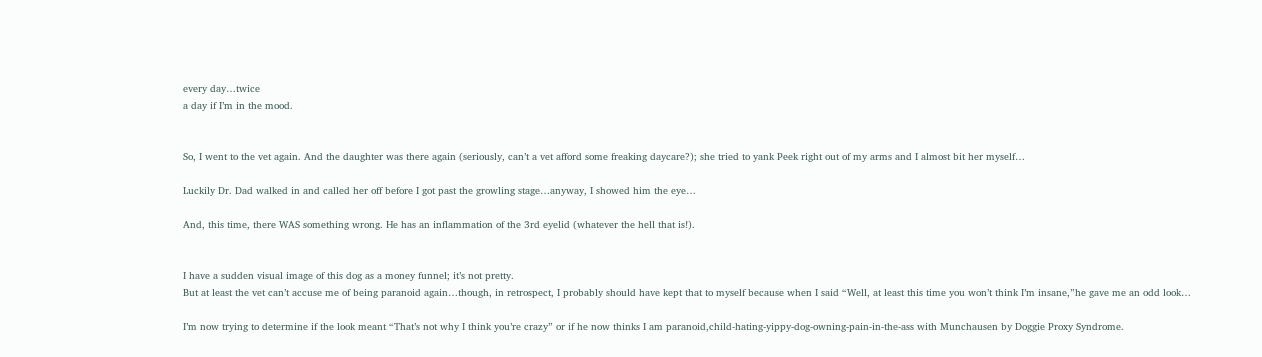every day…twice
a day if I’m in the mood.


So, I went to the vet again. And the daughter was there again (seriously, can’t a vet afford some freaking daycare?); she tried to yank Peek right out of my arms and I almost bit her myself…

Luckily Dr. Dad walked in and called her off before I got past the growling stage…anyway, I showed him the eye…

And, this time, there WAS something wrong. He has an inflammation of the 3rd eyelid (whatever the hell that is!).


I have a sudden visual image of this dog as a money funnel; it’s not pretty.
But at least the vet can’t accuse me of being paranoid again…though, in retrospect, I probably should have kept that to myself because when I said “Well, at least this time you won’t think I’m insane,”he gave me an odd look…

I’m now trying to determine if the look meant “That’s not why I think you’re crazy” or if he now thinks I am paranoid,child-hating-yippy-dog-owning-pain-in-the-ass with Munchausen by Doggie Proxy Syndrome.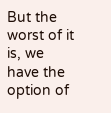But the worst of it is, we have the option of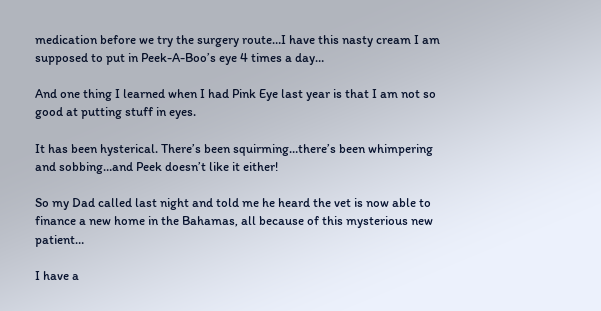medication before we try the surgery route…I have this nasty cream I am supposed to put in Peek-A-Boo’s eye 4 times a day…

And one thing I learned when I had Pink Eye last year is that I am not so good at putting stuff in eyes.

It has been hysterical. There’s been squirming…there’s been whimpering and sobbing…and Peek doesn’t like it either!

So my Dad called last night and told me he heard the vet is now able to finance a new home in the Bahamas, all because of this mysterious new patient…

I have a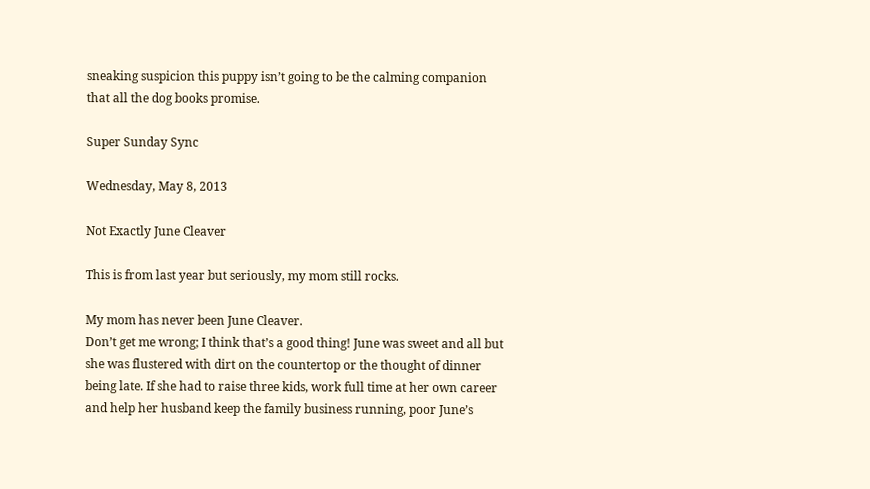sneaking suspicion this puppy isn’t going to be the calming companion that all the dog books promise.

Super Sunday Sync

Wednesday, May 8, 2013

Not Exactly June Cleaver

This is from last year but seriously, my mom still rocks.

My mom has never been June Cleaver.
Don’t get me wrong; I think that’s a good thing! June was sweet and all but she was flustered with dirt on the countertop or the thought of dinner being late. If she had to raise three kids, work full time at her own career and help her husband keep the family business running, poor June’s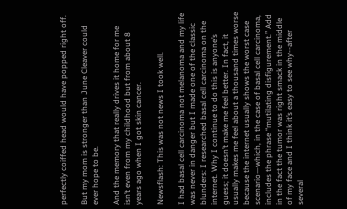perfectly coiffed head would have popped right off.

But my mom is stronger than June Cleaver could ever hope to be.

And the memory that really drives it home for me isn’t even from my childhood but from about 8 years ago when I got skin cancer.

Newsflash: This was not news I took well.

I had basal cell carcinoma not melanoma and my life was never in danger but I made one of the classic blunders: I researched basal cell carcinoma on the internet. Why I continue to do this is anyone’s guess; it doesn’t make me feel better. In fact, it usually makes me feel about a thousand times worse because the internet usually shows the worst case scenario—which, in the case of basal cell carcinoma, includes the phrase “mutilating disfigurement.” Add in the fact the tumor was right smack in the middle of my face and I think it’s easy to see why--after several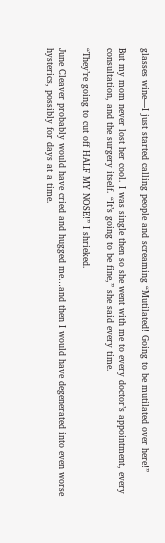glasses wine—I just started calling people and screaming “Mutilated! Going to be mutilated over here!”

But my mom never lost her cool. I was single then so she went with me to every doctor’s appointment, every consultation, and the surgery itself. “It’s going to be fine,” she said every time.

“They’re going to cut off HALF MY NOSE!” I shrieked.

June Cleaver probably would have cried and hugged me…and then I would have degenerated into even worse hysterics, possibly for days at a time.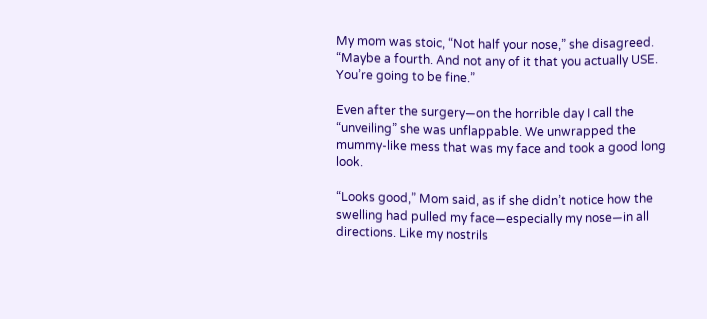My mom was stoic, “Not half your nose,” she disagreed. “Maybe a fourth. And not any of it that you actually USE. You’re going to be fine.”

Even after the surgery—on the horrible day I call the “unveiling” she was unflappable. We unwrapped the mummy-like mess that was my face and took a good long look.

“Looks good,” Mom said, as if she didn’t notice how the swelling had pulled my face—especially my nose—in all directions. Like my nostrils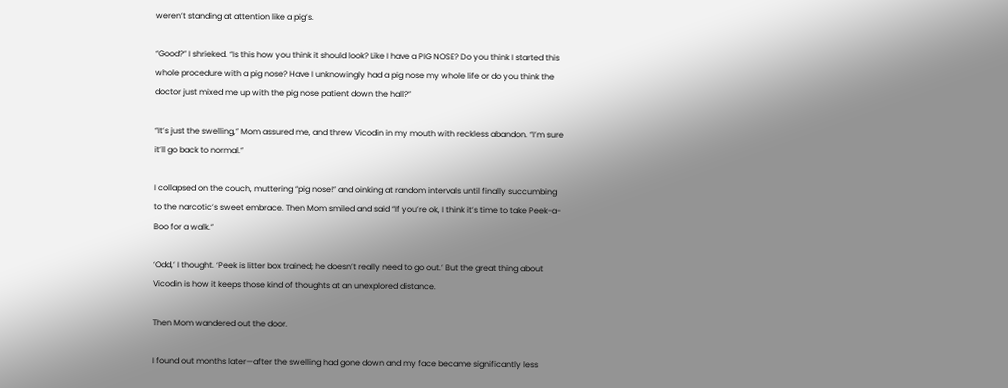weren’t standing at attention like a pig’s.

“Good?” I shrieked. “Is this how you think it should look? Like I have a PIG NOSE? Do you think I started this whole procedure with a pig nose? Have I unknowingly had a pig nose my whole life or do you think the doctor just mixed me up with the pig nose patient down the hall?”

“It’s just the swelling,” Mom assured me, and threw Vicodin in my mouth with reckless abandon. “I’m sure it’ll go back to normal.”

I collapsed on the couch, muttering “pig nose!” and oinking at random intervals until finally succumbing to the narcotic’s sweet embrace. Then Mom smiled and said “If you’re ok, I think it’s time to take Peek-a-Boo for a walk.”

‘Odd,’ I thought. ‘Peek is litter box trained; he doesn’t really need to go out.’ But the great thing about Vicodin is how it keeps those kind of thoughts at an unexplored distance.

Then Mom wandered out the door.

I found out months later—after the swelling had gone down and my face became significantly less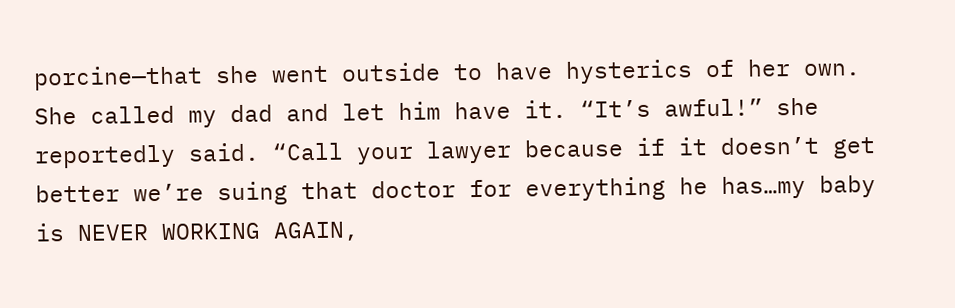porcine—that she went outside to have hysterics of her own. She called my dad and let him have it. “It’s awful!” she reportedly said. “Call your lawyer because if it doesn’t get better we’re suing that doctor for everything he has…my baby is NEVER WORKING AGAIN,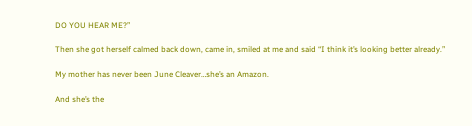DO YOU HEAR ME?”

Then she got herself calmed back down, came in, smiled at me and said “I think it’s looking better already.”

My mother has never been June Cleaver…she’s an Amazon.

And she’s the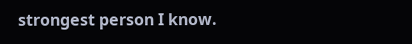strongest person I know.